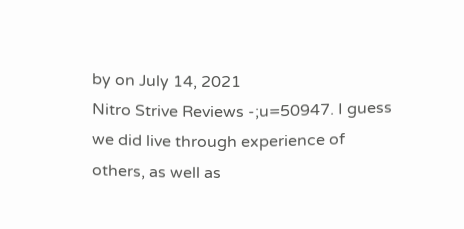by on July 14, 2021
Nitro Strive Reviews -;u=50947. I guess we did live through experience of others, as well as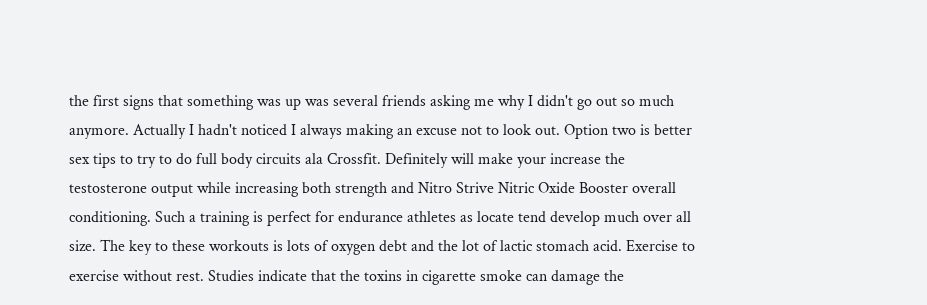the first signs that something was up was several friends asking me why I didn't go out so much anymore. Actually I hadn't noticed I always making an excuse not to look out. Option two is better sex tips to try to do full body circuits ala Crossfit. Definitely will make your increase the testosterone output while increasing both strength and Nitro Strive Nitric Oxide Booster overall conditioning. Such a training is perfect for endurance athletes as locate tend develop much over all size. The key to these workouts is lots of oxygen debt and the lot of lactic stomach acid. Exercise to exercise without rest. Studies indicate that the toxins in cigarette smoke can damage the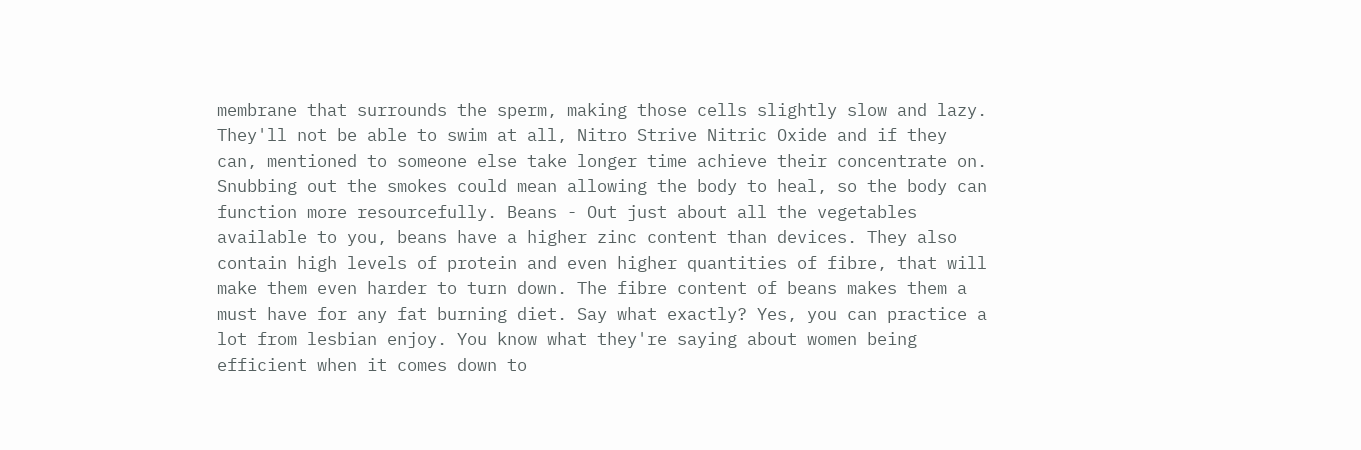membrane that surrounds the sperm, making those cells slightly slow and lazy. They'll not be able to swim at all, Nitro Strive Nitric Oxide and if they can, mentioned to someone else take longer time achieve their concentrate on. Snubbing out the smokes could mean allowing the body to heal, so the body can function more resourcefully. Beans - Out just about all the vegetables available to you, beans have a higher zinc content than devices. They also contain high levels of protein and even higher quantities of fibre, that will make them even harder to turn down. The fibre content of beans makes them a must have for any fat burning diet. Say what exactly? Yes, you can practice a lot from lesbian enjoy. You know what they're saying about women being efficient when it comes down to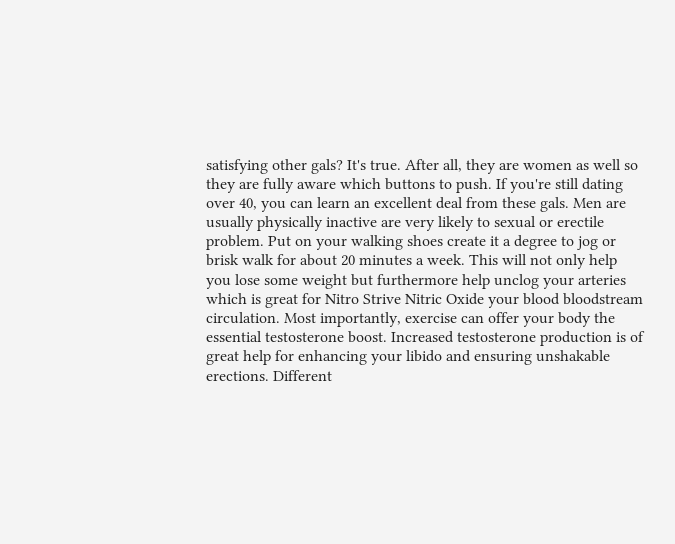satisfying other gals? It's true. After all, they are women as well so they are fully aware which buttons to push. If you're still dating over 40, you can learn an excellent deal from these gals. Men are usually physically inactive are very likely to sexual or erectile problem. Put on your walking shoes create it a degree to jog or brisk walk for about 20 minutes a week. This will not only help you lose some weight but furthermore help unclog your arteries which is great for Nitro Strive Nitric Oxide your blood bloodstream circulation. Most importantly, exercise can offer your body the essential testosterone boost. Increased testosterone production is of great help for enhancing your libido and ensuring unshakable erections. Different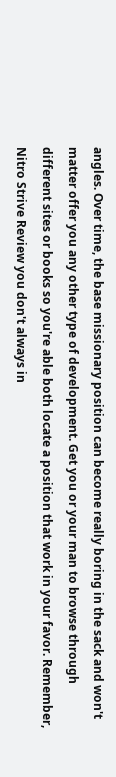angles. Over time, the base missionary position can become really boring in the sack and won't matter offer you any other type of development. Get you or your man to browse through different sites or books so you're able both locate a position that work in your favor. Remember, Nitro Strive Review you don't always in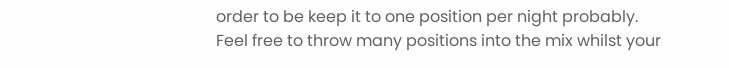order to be keep it to one position per night probably. Feel free to throw many positions into the mix whilst your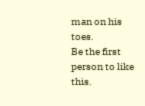man on his toes.
Be the first person to like this.